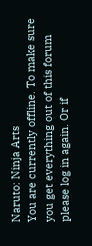Naruto: Ninja Arts
You are currently offline. To make sure you get everything out of this forum please log in again. Or if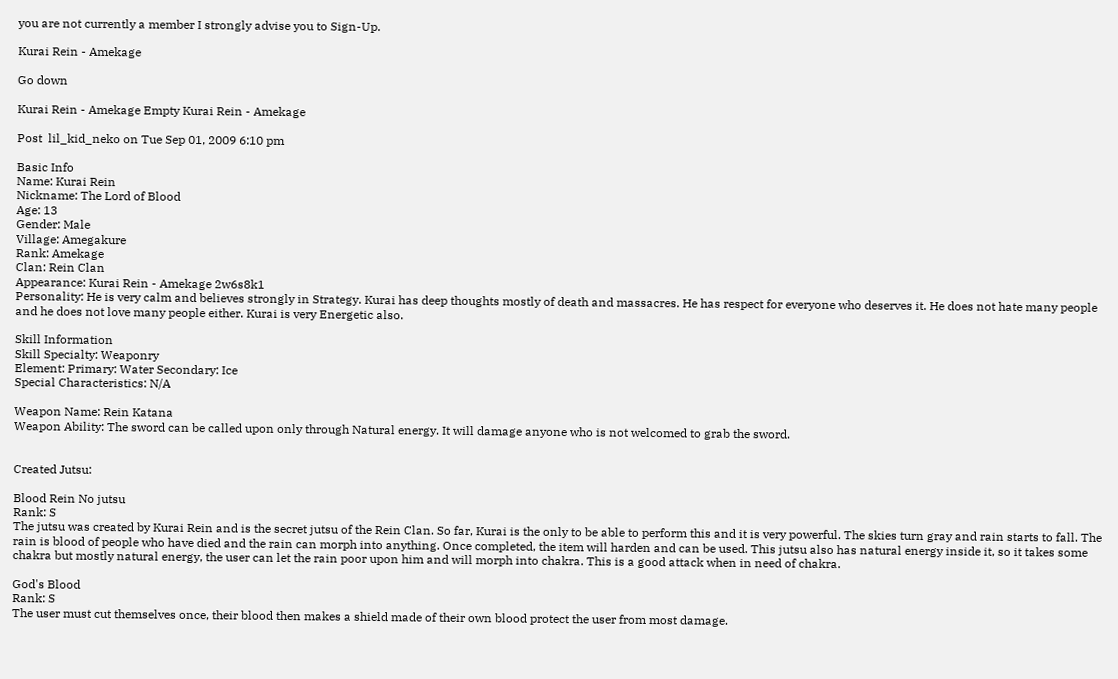you are not currently a member I strongly advise you to Sign-Up.

Kurai Rein - Amekage

Go down

Kurai Rein - Amekage Empty Kurai Rein - Amekage

Post  lil_kid_neko on Tue Sep 01, 2009 6:10 pm

Basic Info
Name: Kurai Rein
Nickname: The Lord of Blood
Age: 13
Gender: Male
Village: Amegakure
Rank: Amekage
Clan: Rein Clan
Appearance: Kurai Rein - Amekage 2w6s8k1
Personality: He is very calm and believes strongly in Strategy. Kurai has deep thoughts mostly of death and massacres. He has respect for everyone who deserves it. He does not hate many people and he does not love many people either. Kurai is very Energetic also.

Skill Information
Skill Specialty: Weaponry
Element: Primary: Water Secondary: Ice
Special Characteristics: N/A

Weapon Name: Rein Katana
Weapon Ability: The sword can be called upon only through Natural energy. It will damage anyone who is not welcomed to grab the sword.


Created Jutsu:

Blood Rein No jutsu
Rank: S
The jutsu was created by Kurai Rein and is the secret jutsu of the Rein Clan. So far, Kurai is the only to be able to perform this and it is very powerful. The skies turn gray and rain starts to fall. The rain is blood of people who have died and the rain can morph into anything. Once completed, the item will harden and can be used. This jutsu also has natural energy inside it, so it takes some chakra but mostly natural energy, the user can let the rain poor upon him and will morph into chakra. This is a good attack when in need of chakra.

God's Blood
Rank: S
The user must cut themselves once, their blood then makes a shield made of their own blood protect the user from most damage.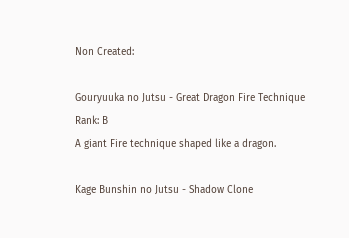Non Created:

Gouryuuka no Jutsu - Great Dragon Fire Technique
Rank: B
A giant Fire technique shaped like a dragon.

Kage Bunshin no Jutsu - Shadow Clone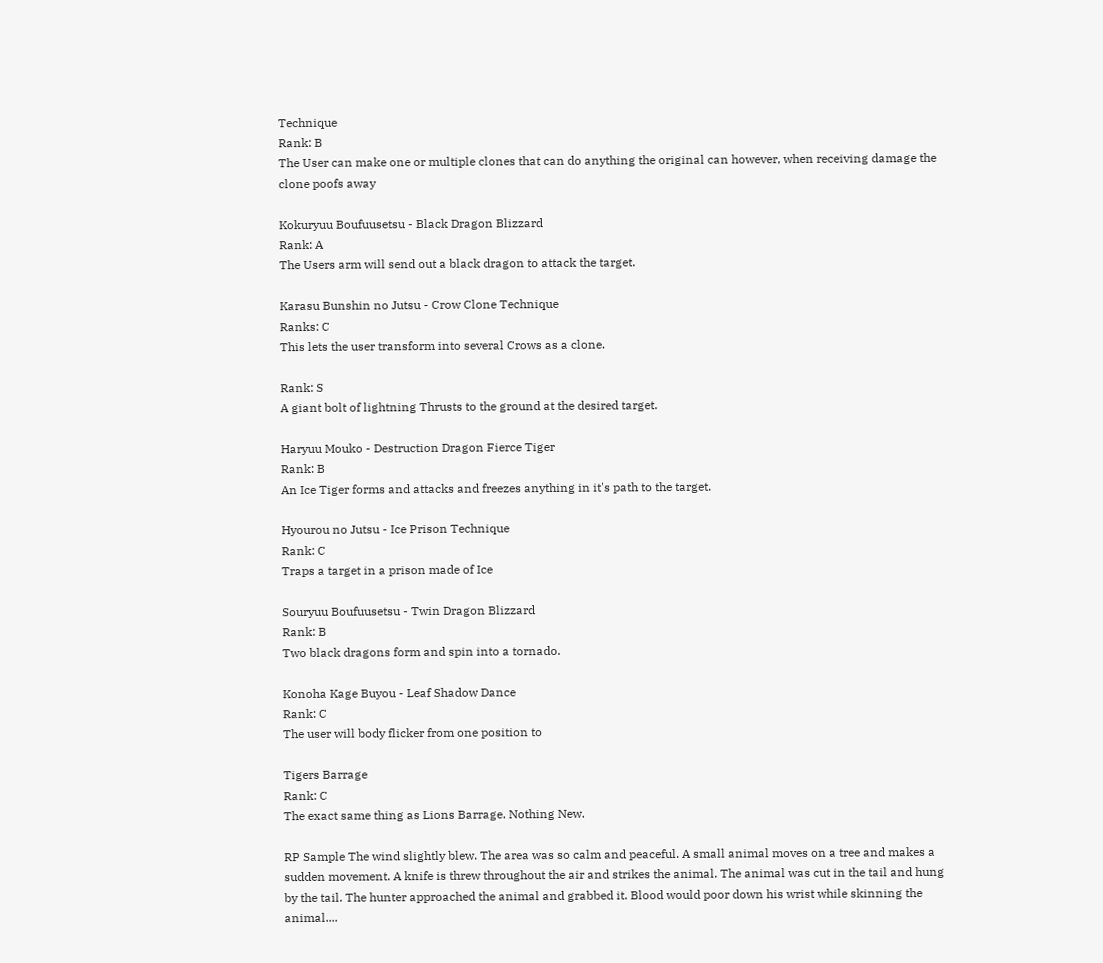Technique
Rank: B
The User can make one or multiple clones that can do anything the original can however, when receiving damage the clone poofs away

Kokuryuu Boufuusetsu - Black Dragon Blizzard
Rank: A
The Users arm will send out a black dragon to attack the target.

Karasu Bunshin no Jutsu - Crow Clone Technique
Ranks: C
This lets the user transform into several Crows as a clone.

Rank: S
A giant bolt of lightning Thrusts to the ground at the desired target.

Haryuu Mouko - Destruction Dragon Fierce Tiger
Rank: B
An Ice Tiger forms and attacks and freezes anything in it's path to the target.

Hyourou no Jutsu - Ice Prison Technique
Rank: C
Traps a target in a prison made of Ice

Souryuu Boufuusetsu - Twin Dragon Blizzard
Rank: B
Two black dragons form and spin into a tornado.

Konoha Kage Buyou - Leaf Shadow Dance
Rank: C
The user will body flicker from one position to

Tigers Barrage
Rank: C
The exact same thing as Lions Barrage. Nothing New.

RP Sample The wind slightly blew. The area was so calm and peaceful. A small animal moves on a tree and makes a sudden movement. A knife is threw throughout the air and strikes the animal. The animal was cut in the tail and hung by the tail. The hunter approached the animal and grabbed it. Blood would poor down his wrist while skinning the animal....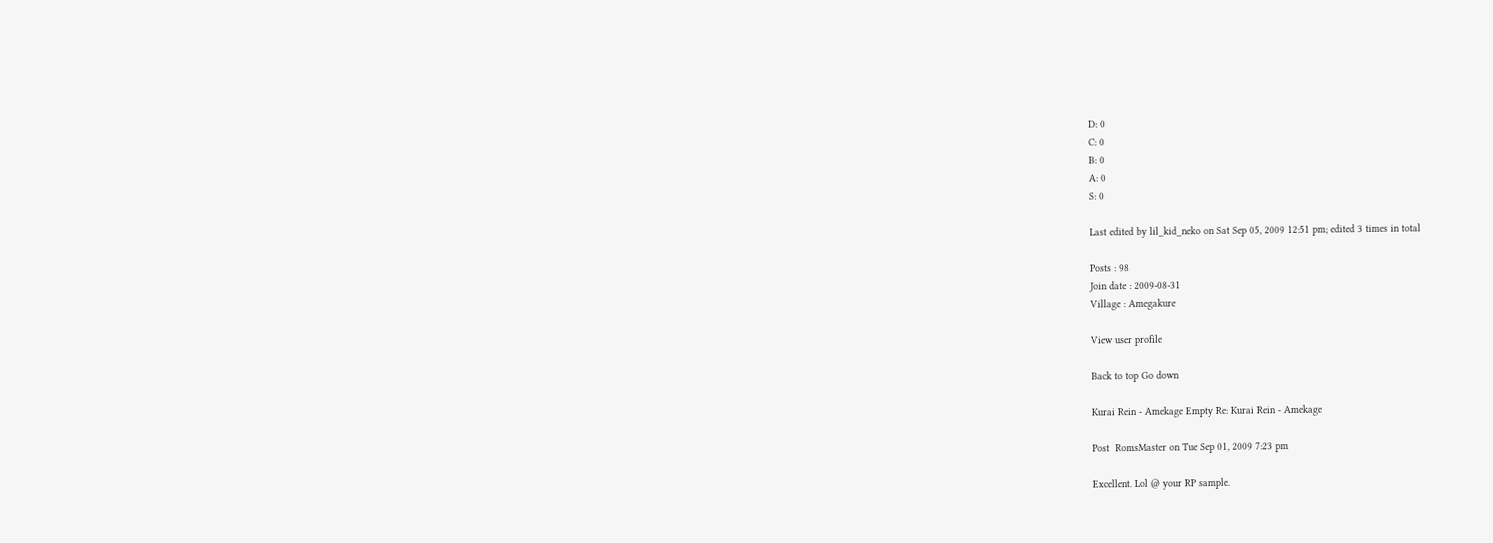D: 0
C: 0
B: 0
A: 0
S: 0

Last edited by lil_kid_neko on Sat Sep 05, 2009 12:51 pm; edited 3 times in total

Posts : 98
Join date : 2009-08-31
Village : Amegakure

View user profile

Back to top Go down

Kurai Rein - Amekage Empty Re: Kurai Rein - Amekage

Post  RomsMaster on Tue Sep 01, 2009 7:23 pm

Excellent. Lol @ your RP sample.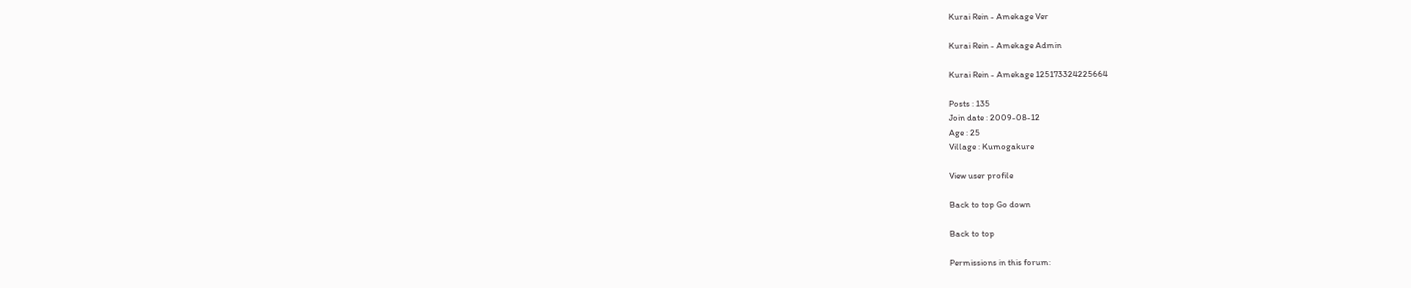Kurai Rein - Amekage Ver

Kurai Rein - Amekage Admin

Kurai Rein - Amekage 125173324225664

Posts : 135
Join date : 2009-08-12
Age : 25
Village : Kumogakure

View user profile

Back to top Go down

Back to top

Permissions in this forum: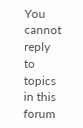You cannot reply to topics in this forum